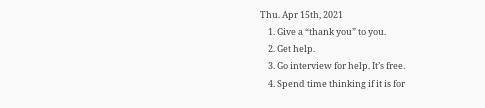Thu. Apr 15th, 2021
    1. Give a “thank you” to you.
    2. Get help.
    3. Go interview for help. It’s free.
    4. Spend time thinking if it is for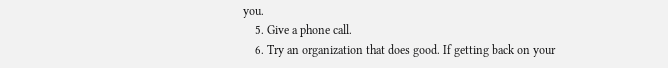you.
    5. Give a phone call.
    6. Try an organization that does good. If getting back on your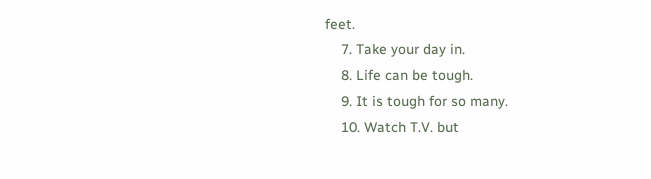feet.
    7. Take your day in.
    8. Life can be tough.
    9. It is tough for so many.
    10. Watch T.V. but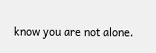know you are not alone.